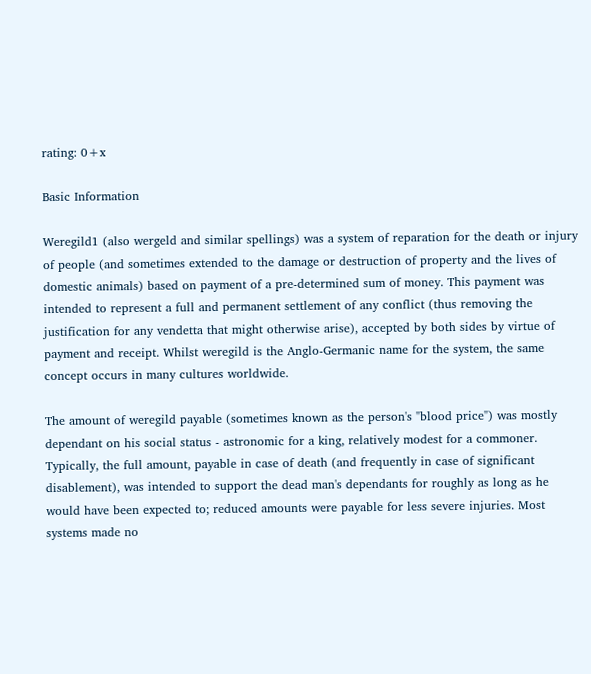rating: 0+x

Basic Information

Weregild1 (also wergeld and similar spellings) was a system of reparation for the death or injury of people (and sometimes extended to the damage or destruction of property and the lives of domestic animals) based on payment of a pre-determined sum of money. This payment was intended to represent a full and permanent settlement of any conflict (thus removing the justification for any vendetta that might otherwise arise), accepted by both sides by virtue of payment and receipt. Whilst weregild is the Anglo-Germanic name for the system, the same concept occurs in many cultures worldwide.

The amount of weregild payable (sometimes known as the person's "blood price") was mostly dependant on his social status - astronomic for a king, relatively modest for a commoner. Typically, the full amount, payable in case of death (and frequently in case of significant disablement), was intended to support the dead man's dependants for roughly as long as he would have been expected to; reduced amounts were payable for less severe injuries. Most systems made no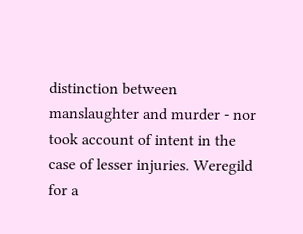distinction between manslaughter and murder - nor took account of intent in the case of lesser injuries. Weregild for a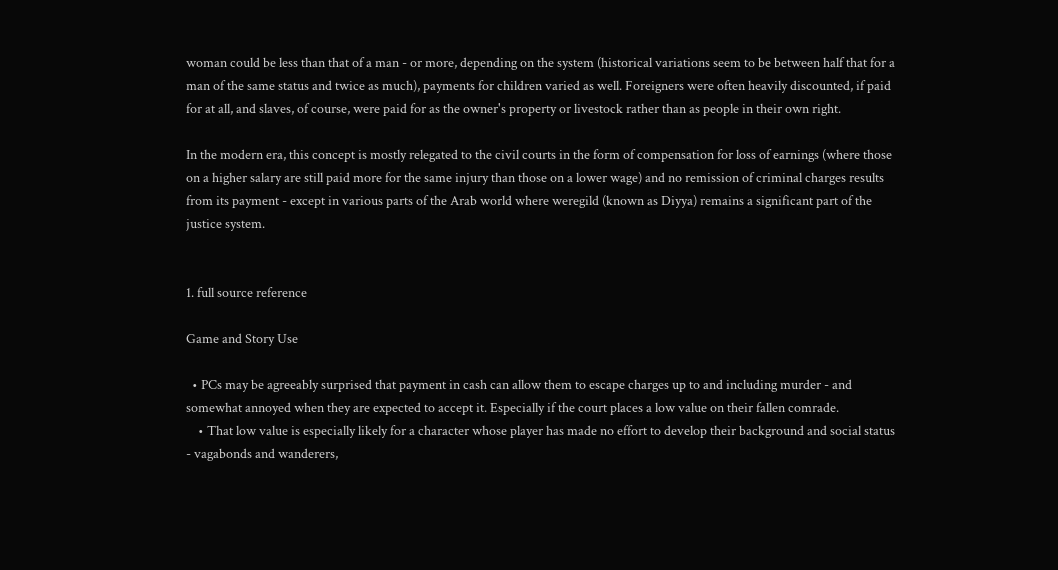woman could be less than that of a man - or more, depending on the system (historical variations seem to be between half that for a man of the same status and twice as much), payments for children varied as well. Foreigners were often heavily discounted, if paid for at all, and slaves, of course, were paid for as the owner's property or livestock rather than as people in their own right.

In the modern era, this concept is mostly relegated to the civil courts in the form of compensation for loss of earnings (where those on a higher salary are still paid more for the same injury than those on a lower wage) and no remission of criminal charges results from its payment - except in various parts of the Arab world where weregild (known as Diyya) remains a significant part of the justice system.


1. full source reference

Game and Story Use

  • PCs may be agreeably surprised that payment in cash can allow them to escape charges up to and including murder - and somewhat annoyed when they are expected to accept it. Especially if the court places a low value on their fallen comrade.
    • That low value is especially likely for a character whose player has made no effort to develop their background and social status - vagabonds and wanderers,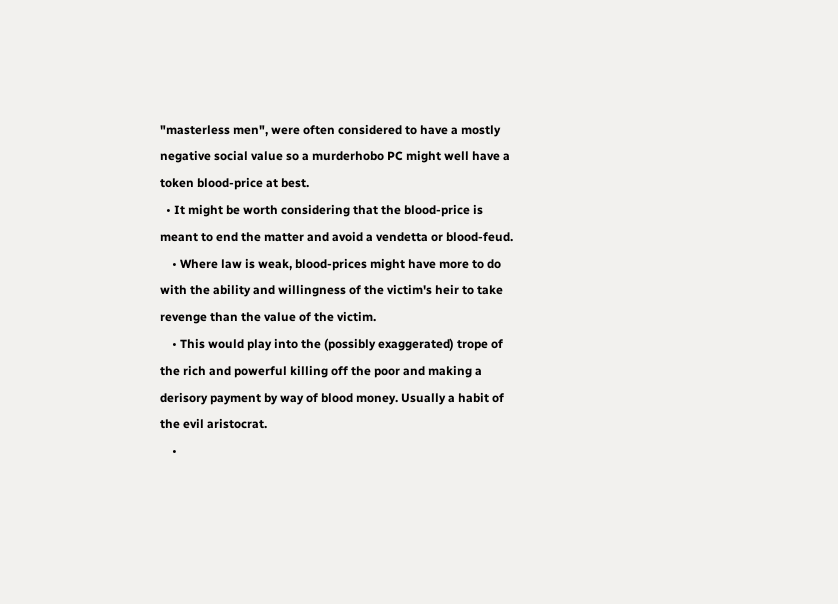"masterless men", were often considered to have a mostly negative social value so a murderhobo PC might well have a token blood-price at best.
  • It might be worth considering that the blood-price is meant to end the matter and avoid a vendetta or blood-feud.
    • Where law is weak, blood-prices might have more to do with the ability and willingness of the victim's heir to take revenge than the value of the victim.
    • This would play into the (possibly exaggerated) trope of the rich and powerful killing off the poor and making a derisory payment by way of blood money. Usually a habit of the evil aristocrat.
    •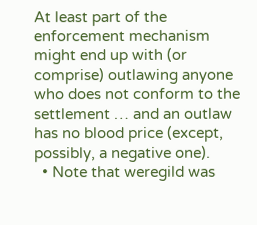At least part of the enforcement mechanism might end up with (or comprise) outlawing anyone who does not conform to the settlement … and an outlaw has no blood price (except, possibly, a negative one).
  • Note that weregild was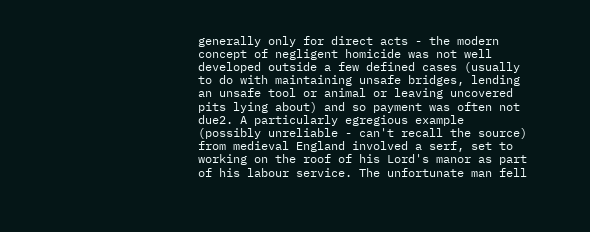generally only for direct acts - the modern concept of negligent homicide was not well developed outside a few defined cases (usually to do with maintaining unsafe bridges, lending an unsafe tool or animal or leaving uncovered pits lying about) and so payment was often not due2. A particularly egregious example (possibly unreliable - can't recall the source) from medieval England involved a serf, set to working on the roof of his Lord's manor as part of his labour service. The unfortunate man fell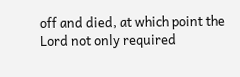off and died, at which point the Lord not only required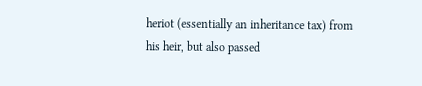heriot (essentially an inheritance tax) from his heir, but also passed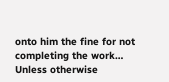onto him the fine for not completing the work…
Unless otherwise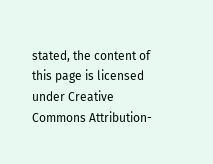stated, the content of this page is licensed under Creative Commons Attribution-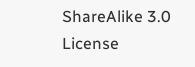ShareAlike 3.0 License